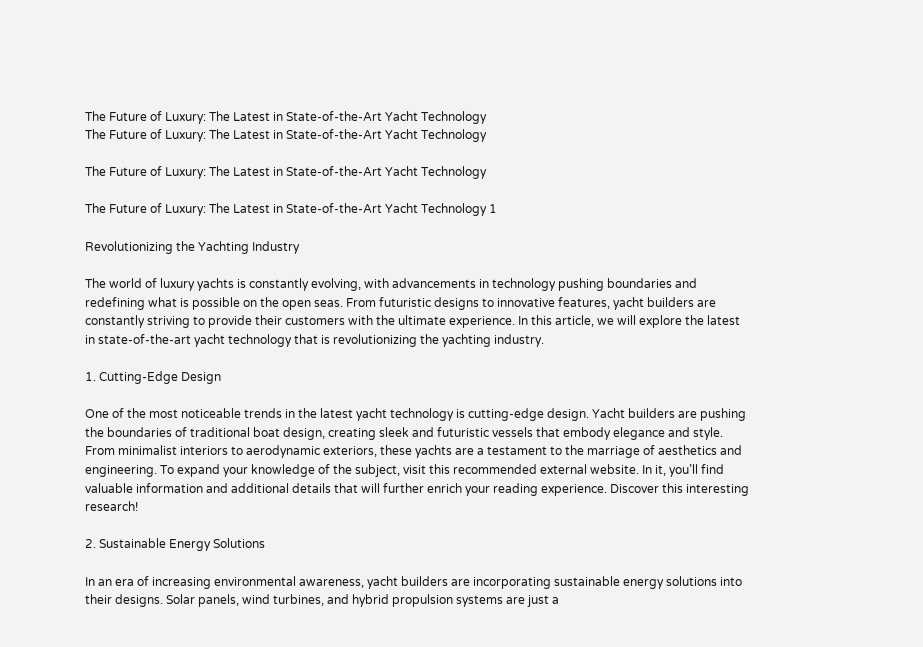The Future of Luxury: The Latest in State-of-the-Art Yacht Technology
The Future of Luxury: The Latest in State-of-the-Art Yacht Technology

The Future of Luxury: The Latest in State-of-the-Art Yacht Technology

The Future of Luxury: The Latest in State-of-the-Art Yacht Technology 1

Revolutionizing the Yachting Industry

The world of luxury yachts is constantly evolving, with advancements in technology pushing boundaries and redefining what is possible on the open seas. From futuristic designs to innovative features, yacht builders are constantly striving to provide their customers with the ultimate experience. In this article, we will explore the latest in state-of-the-art yacht technology that is revolutionizing the yachting industry.

1. Cutting-Edge Design

One of the most noticeable trends in the latest yacht technology is cutting-edge design. Yacht builders are pushing the boundaries of traditional boat design, creating sleek and futuristic vessels that embody elegance and style. From minimalist interiors to aerodynamic exteriors, these yachts are a testament to the marriage of aesthetics and engineering. To expand your knowledge of the subject, visit this recommended external website. In it, you’ll find valuable information and additional details that will further enrich your reading experience. Discover this interesting research!

2. Sustainable Energy Solutions

In an era of increasing environmental awareness, yacht builders are incorporating sustainable energy solutions into their designs. Solar panels, wind turbines, and hybrid propulsion systems are just a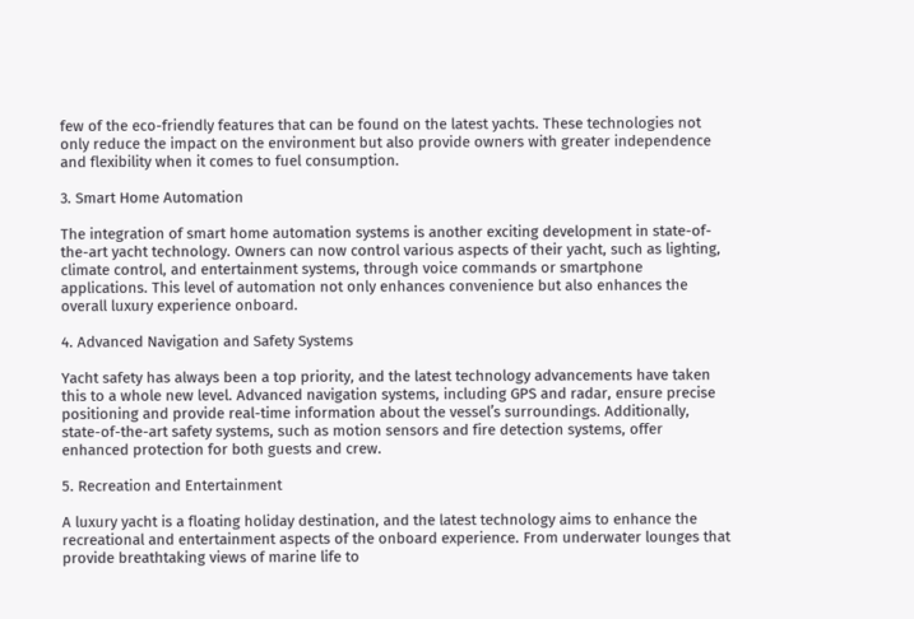few of the eco-friendly features that can be found on the latest yachts. These technologies not only reduce the impact on the environment but also provide owners with greater independence and flexibility when it comes to fuel consumption.

3. Smart Home Automation

The integration of smart home automation systems is another exciting development in state-of-the-art yacht technology. Owners can now control various aspects of their yacht, such as lighting, climate control, and entertainment systems, through voice commands or smartphone applications. This level of automation not only enhances convenience but also enhances the overall luxury experience onboard.

4. Advanced Navigation and Safety Systems

Yacht safety has always been a top priority, and the latest technology advancements have taken this to a whole new level. Advanced navigation systems, including GPS and radar, ensure precise positioning and provide real-time information about the vessel’s surroundings. Additionally, state-of-the-art safety systems, such as motion sensors and fire detection systems, offer enhanced protection for both guests and crew.

5. Recreation and Entertainment

A luxury yacht is a floating holiday destination, and the latest technology aims to enhance the recreational and entertainment aspects of the onboard experience. From underwater lounges that provide breathtaking views of marine life to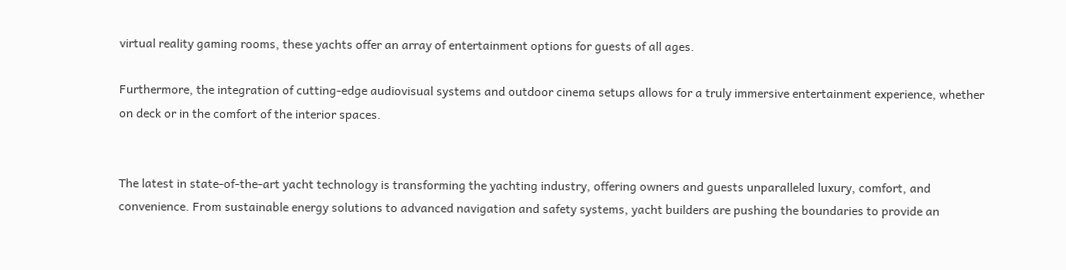virtual reality gaming rooms, these yachts offer an array of entertainment options for guests of all ages.

Furthermore, the integration of cutting-edge audiovisual systems and outdoor cinema setups allows for a truly immersive entertainment experience, whether on deck or in the comfort of the interior spaces.


The latest in state-of-the-art yacht technology is transforming the yachting industry, offering owners and guests unparalleled luxury, comfort, and convenience. From sustainable energy solutions to advanced navigation and safety systems, yacht builders are pushing the boundaries to provide an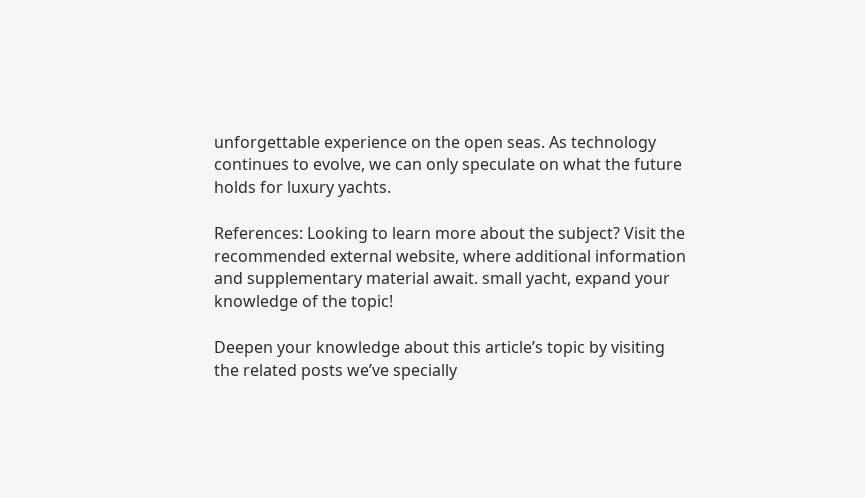unforgettable experience on the open seas. As technology continues to evolve, we can only speculate on what the future holds for luxury yachts.

References: Looking to learn more about the subject? Visit the recommended external website, where additional information and supplementary material await. small yacht, expand your knowledge of the topic!

Deepen your knowledge about this article’s topic by visiting the related posts we’ve specially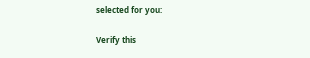selected for you:

Verify this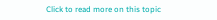Click to read more on this topic